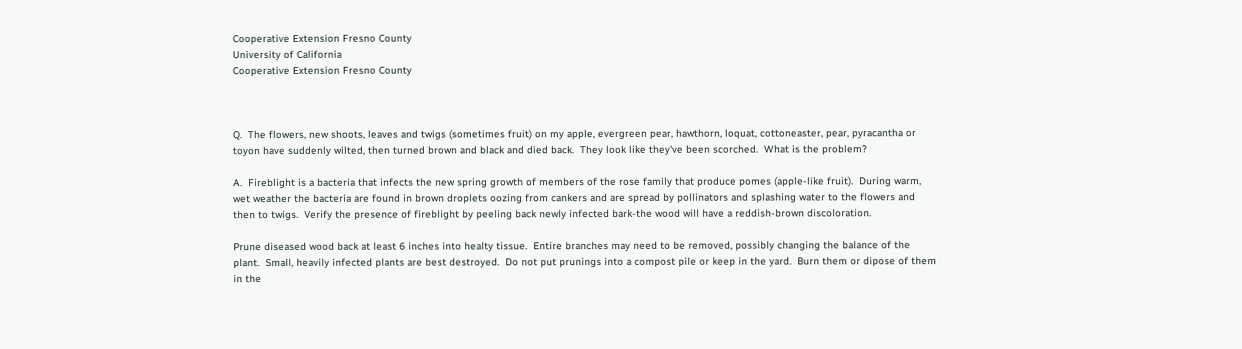Cooperative Extension Fresno County
University of California
Cooperative Extension Fresno County



Q.  The flowers, new shoots, leaves and twigs (sometimes fruit) on my apple, evergreen pear, hawthorn, loquat, cottoneaster, pear, pyracantha or toyon have suddenly wilted, then turned brown and black and died back.  They look like they've been scorched.  What is the problem?

A.  Fireblight is a bacteria that infects the new spring growth of members of the rose family that produce pomes (apple-like fruit).  During warm, wet weather the bacteria are found in brown droplets oozing from cankers and are spread by pollinators and splashing water to the flowers and then to twigs.  Verify the presence of fireblight by peeling back newly infected bark-the wood will have a reddish-brown discoloration.

Prune diseased wood back at least 6 inches into healty tissue.  Entire branches may need to be removed, possibly changing the balance of the plant.  Small, heavily infected plants are best destroyed.  Do not put prunings into a compost pile or keep in the yard.  Burn them or dipose of them in the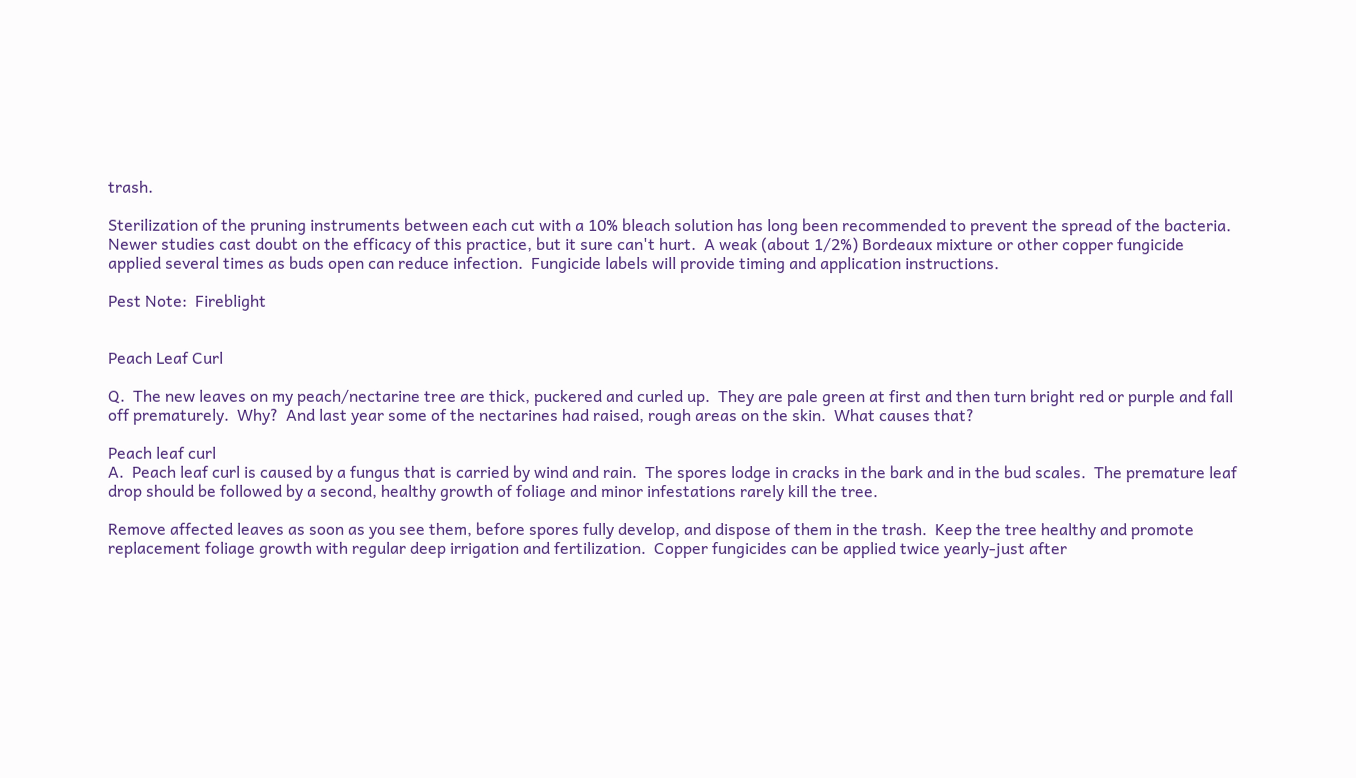trash.

Sterilization of the pruning instruments between each cut with a 10% bleach solution has long been recommended to prevent the spread of the bacteria.  Newer studies cast doubt on the efficacy of this practice, but it sure can't hurt.  A weak (about 1/2%) Bordeaux mixture or other copper fungicide applied several times as buds open can reduce infection.  Fungicide labels will provide timing and application instructions.

Pest Note:  Fireblight


Peach Leaf Curl

Q.  The new leaves on my peach/nectarine tree are thick, puckered and curled up.  They are pale green at first and then turn bright red or purple and fall off prematurely.  Why?  And last year some of the nectarines had raised, rough areas on the skin.  What causes that?

Peach leaf curl
A.  Peach leaf curl is caused by a fungus that is carried by wind and rain.  The spores lodge in cracks in the bark and in the bud scales.  The premature leaf drop should be followed by a second, healthy growth of foliage and minor infestations rarely kill the tree.

Remove affected leaves as soon as you see them, before spores fully develop, and dispose of them in the trash.  Keep the tree healthy and promote replacement foliage growth with regular deep irrigation and fertilization.  Copper fungicides can be applied twice yearly-just after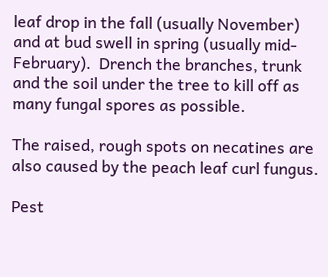leaf drop in the fall (usually November) and at bud swell in spring (usually mid-February).  Drench the branches, trunk and the soil under the tree to kill off as many fungal spores as possible.

The raised, rough spots on necatines are also caused by the peach leaf curl fungus.

Pest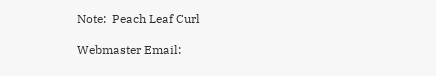Note:  Peach Leaf Curl

Webmaster Email: